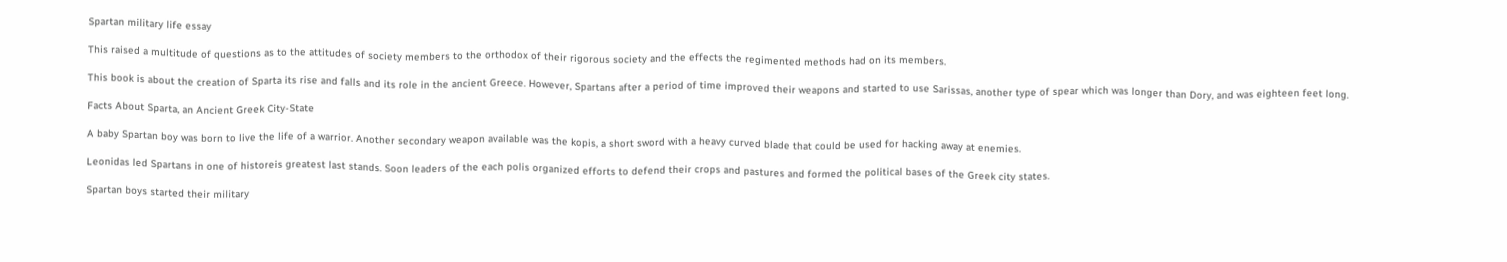Spartan military life essay

This raised a multitude of questions as to the attitudes of society members to the orthodox of their rigorous society and the effects the regimented methods had on its members.

This book is about the creation of Sparta its rise and falls and its role in the ancient Greece. However, Spartans after a period of time improved their weapons and started to use Sarissas, another type of spear which was longer than Dory, and was eighteen feet long.

Facts About Sparta, an Ancient Greek City-State

A baby Spartan boy was born to live the life of a warrior. Another secondary weapon available was the kopis, a short sword with a heavy curved blade that could be used for hacking away at enemies.

Leonidas led Spartans in one of historeis greatest last stands. Soon leaders of the each polis organized efforts to defend their crops and pastures and formed the political bases of the Greek city states.

Spartan boys started their military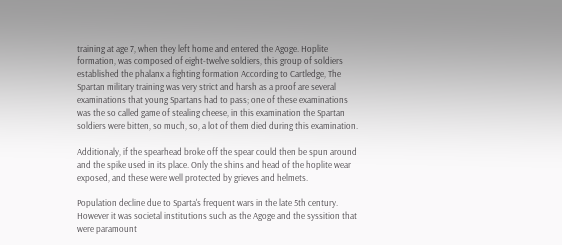training at age 7, when they left home and entered the Agoge. Hoplite formation, was composed of eight-twelve soldiers, this group of soldiers established the phalanx a fighting formation According to Cartledge, The Spartan military training was very strict and harsh as a proof are several examinations that young Spartans had to pass; one of these examinations was the so called game of stealing cheese, in this examination the Spartan soldiers were bitten, so much, so, a lot of them died during this examination.

Additionaly, if the spearhead broke off the spear could then be spun around and the spike used in its place. Only the shins and head of the hoplite wear exposed, and these were well protected by grieves and helmets.

Population decline due to Sparta's frequent wars in the late 5th century. However it was societal institutions such as the Agoge and the syssition that were paramount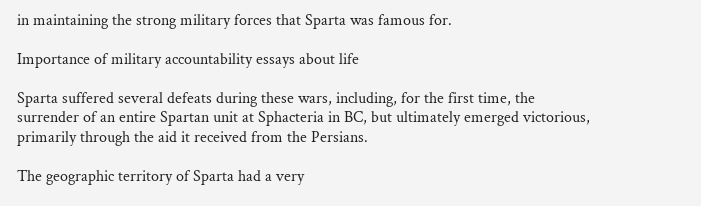in maintaining the strong military forces that Sparta was famous for.

Importance of military accountability essays about life

Sparta suffered several defeats during these wars, including, for the first time, the surrender of an entire Spartan unit at Sphacteria in BC, but ultimately emerged victorious, primarily through the aid it received from the Persians.

The geographic territory of Sparta had a very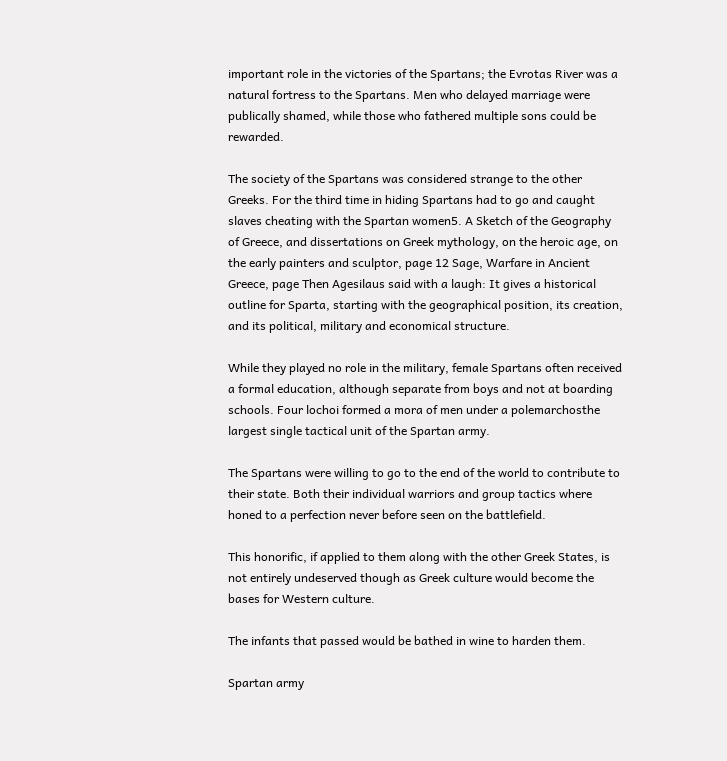important role in the victories of the Spartans; the Evrotas River was a natural fortress to the Spartans. Men who delayed marriage were publically shamed, while those who fathered multiple sons could be rewarded.

The society of the Spartans was considered strange to the other Greeks. For the third time in hiding Spartans had to go and caught slaves cheating with the Spartan women5. A Sketch of the Geography of Greece, and dissertations on Greek mythology, on the heroic age, on the early painters and sculptor, page 12 Sage, Warfare in Ancient Greece, page Then Agesilaus said with a laugh: It gives a historical outline for Sparta, starting with the geographical position, its creation, and its political, military and economical structure.

While they played no role in the military, female Spartans often received a formal education, although separate from boys and not at boarding schools. Four lochoi formed a mora of men under a polemarchosthe largest single tactical unit of the Spartan army.

The Spartans were willing to go to the end of the world to contribute to their state. Both their individual warriors and group tactics where honed to a perfection never before seen on the battlefield.

This honorific, if applied to them along with the other Greek States, is not entirely undeserved though as Greek culture would become the bases for Western culture.

The infants that passed would be bathed in wine to harden them.

Spartan army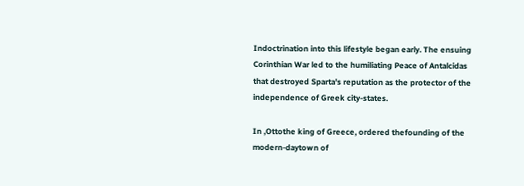Indoctrination into this lifestyle began early. The ensuing Corinthian War led to the humiliating Peace of Antalcidas that destroyed Sparta's reputation as the protector of the independence of Greek city-states.

In ,Ottothe king of Greece, ordered thefounding of the modern-daytown of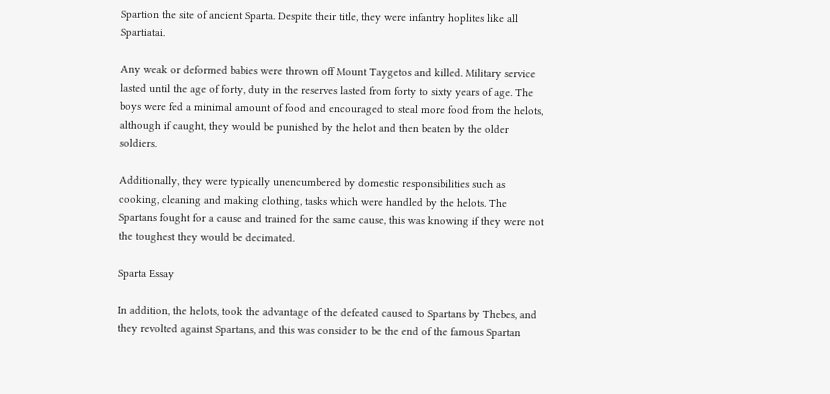Spartion the site of ancient Sparta. Despite their title, they were infantry hoplites like all Spartiatai.

Any weak or deformed babies were thrown off Mount Taygetos and killed. Military service lasted until the age of forty, duty in the reserves lasted from forty to sixty years of age. The boys were fed a minimal amount of food and encouraged to steal more food from the helots, although if caught, they would be punished by the helot and then beaten by the older soldiers.

Additionally, they were typically unencumbered by domestic responsibilities such as cooking, cleaning and making clothing, tasks which were handled by the helots. The Spartans fought for a cause and trained for the same cause, this was knowing if they were not the toughest they would be decimated.

Sparta Essay

In addition, the helots, took the advantage of the defeated caused to Spartans by Thebes, and they revolted against Spartans, and this was consider to be the end of the famous Spartan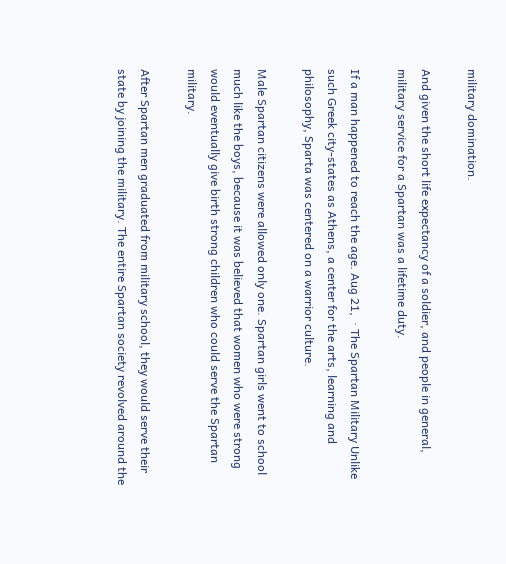military domination.

And given the short life expectancy of a soldier, and people in general, military service for a Spartan was a lifetime duty.

If a man happened to reach the age. Aug 21,  · The Spartan Military Unlike such Greek city-states as Athens, a center for the arts, learning and philosophy, Sparta was centered on a warrior culture.

Male Spartan citizens were allowed only one. Spartan girls went to school much like the boys, because it was believed that women who were strong would eventually give birth strong children who could serve the Spartan military.

After Spartan men graduated from military school, they would serve their state by joining the military. The entire Spartan society revolved around the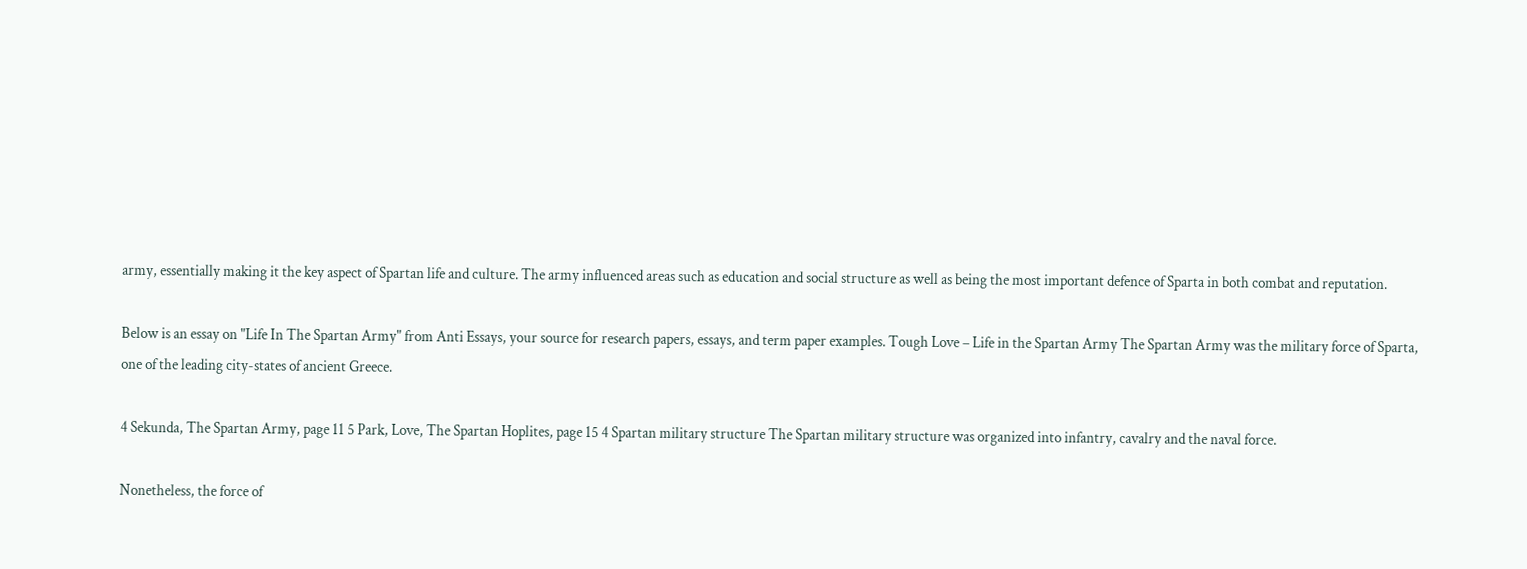army, essentially making it the key aspect of Spartan life and culture. The army influenced areas such as education and social structure as well as being the most important defence of Sparta in both combat and reputation.

Below is an essay on "Life In The Spartan Army" from Anti Essays, your source for research papers, essays, and term paper examples. Tough Love – Life in the Spartan Army The Spartan Army was the military force of Sparta, one of the leading city-states of ancient Greece.

4 Sekunda, The Spartan Army, page 11 5 Park, Love, The Spartan Hoplites, page 15 4 Spartan military structure The Spartan military structure was organized into infantry, cavalry and the naval force.

Nonetheless, the force of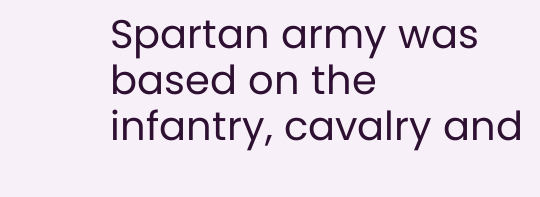Spartan army was based on the infantry, cavalry and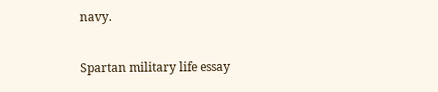navy.

Spartan military life essay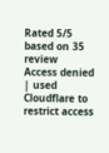Rated 5/5 based on 35 review
Access denied | used Cloudflare to restrict access